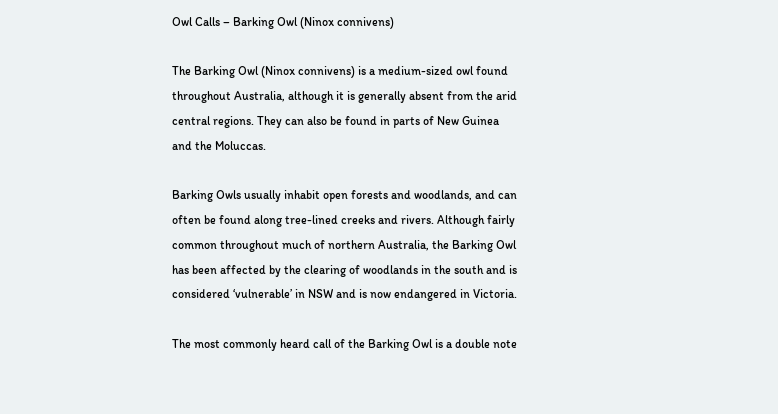Owl Calls – Barking Owl (Ninox connivens)

The Barking Owl (Ninox connivens) is a medium-sized owl found throughout Australia, although it is generally absent from the arid central regions. They can also be found in parts of New Guinea and the Moluccas.

Barking Owls usually inhabit open forests and woodlands, and can often be found along tree-lined creeks and rivers. Although fairly common throughout much of northern Australia, the Barking Owl has been affected by the clearing of woodlands in the south and is considered ‘vulnerable’ in NSW and is now endangered in Victoria.

The most commonly heard call of the Barking Owl is a double note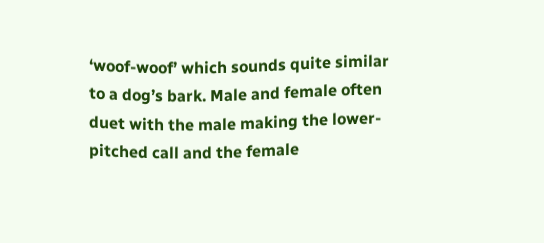‘woof-woof’ which sounds quite similar to a dog’s bark. Male and female often duet with the male making the lower-pitched call and the female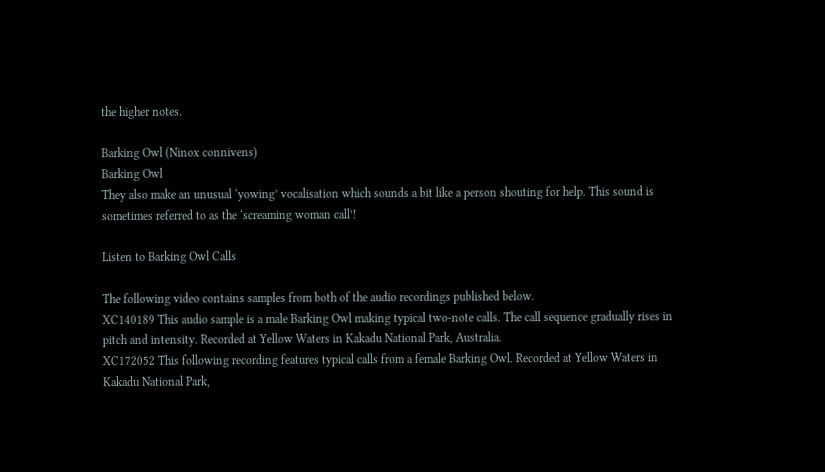the higher notes.

Barking Owl (Ninox connivens)
Barking Owl
They also make an unusual ‘yowing’ vocalisation which sounds a bit like a person shouting for help. This sound is sometimes referred to as the ‘screaming woman call’!

Listen to Barking Owl Calls

The following video contains samples from both of the audio recordings published below.
XC140189 This audio sample is a male Barking Owl making typical two-note calls. The call sequence gradually rises in pitch and intensity. Recorded at Yellow Waters in Kakadu National Park, Australia.
XC172052 This following recording features typical calls from a female Barking Owl. Recorded at Yellow Waters in Kakadu National Park,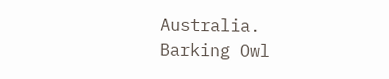Australia.
Barking Owl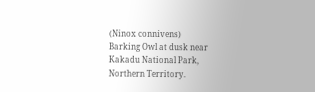(Ninox connivens)
Barking Owl at dusk near Kakadu National Park, Northern Territory.